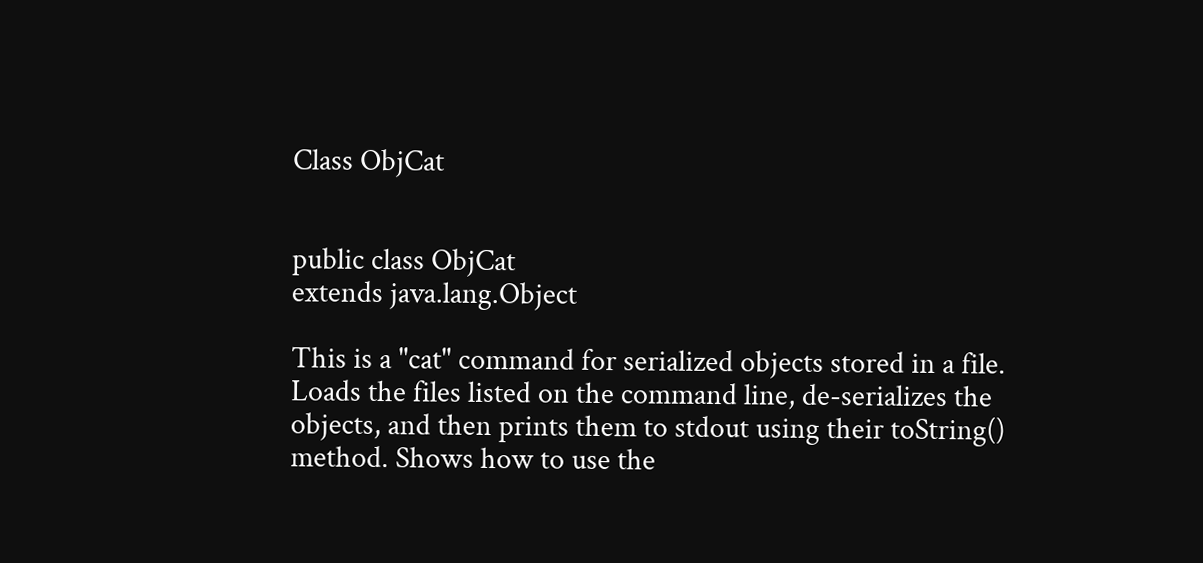Class ObjCat


public class ObjCat
extends java.lang.Object

This is a "cat" command for serialized objects stored in a file. Loads the files listed on the command line, de-serializes the objects, and then prints them to stdout using their toString() method. Shows how to use the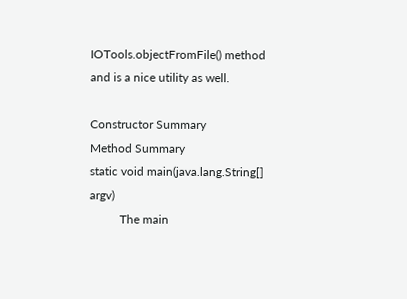IOTools.objectFromFile() method and is a nice utility as well.

Constructor Summary
Method Summary
static void main(java.lang.String[] argv)
          The main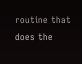routine that does the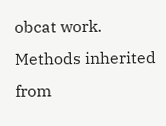obcat work.
Methods inherited from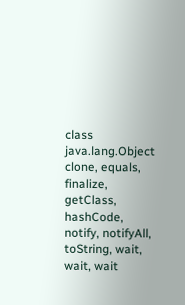class java.lang.Object
clone, equals, finalize, getClass, hashCode, notify, notifyAll, toString, wait, wait, wait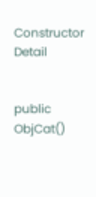Constructor Detail


public ObjCat()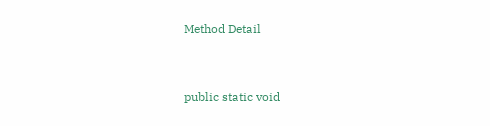Method Detail


public static void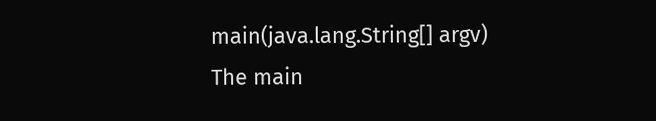main(java.lang.String[] argv)
The main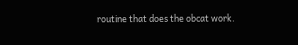routine that does the obcat work.